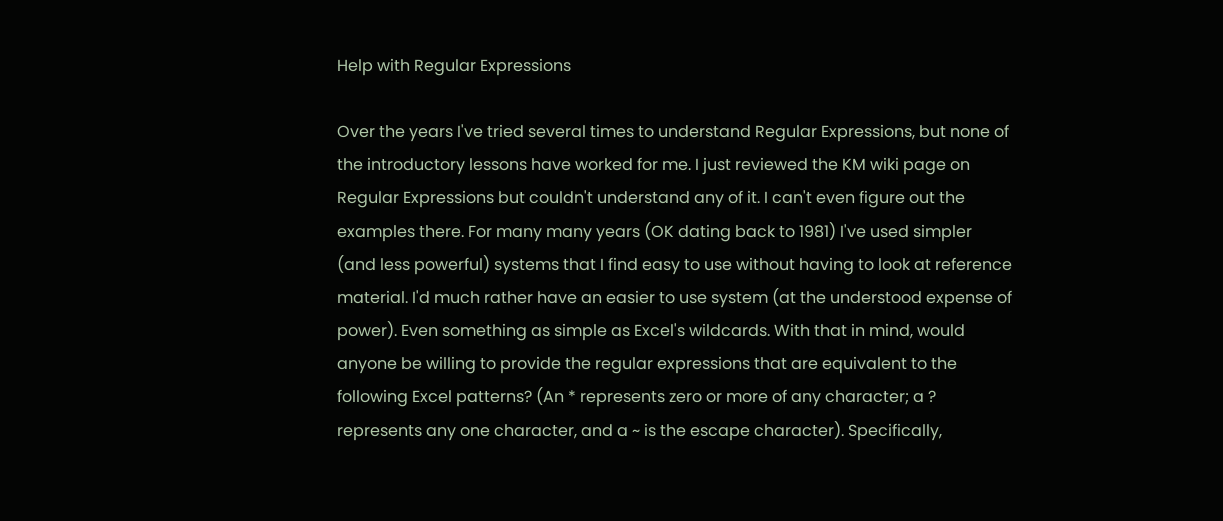Help with Regular Expressions

Over the years I've tried several times to understand Regular Expressions, but none of the introductory lessons have worked for me. I just reviewed the KM wiki page on Regular Expressions but couldn't understand any of it. I can't even figure out the examples there. For many many years (OK dating back to 1981) I've used simpler (and less powerful) systems that I find easy to use without having to look at reference material. I'd much rather have an easier to use system (at the understood expense of power). Even something as simple as Excel's wildcards. With that in mind, would anyone be willing to provide the regular expressions that are equivalent to the following Excel patterns? (An * represents zero or more of any character; a ? represents any one character, and a ~ is the escape character). Specifically,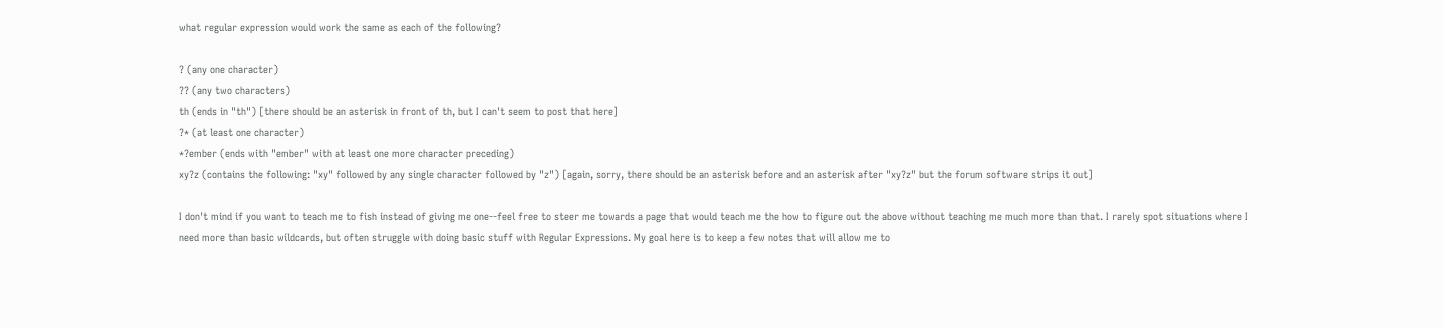what regular expression would work the same as each of the following?

? (any one character)
?? (any two characters)
th (ends in "th") [there should be an asterisk in front of th, but I can't seem to post that here]
?* (at least one character)
*?ember (ends with "ember" with at least one more character preceding)
xy?z (contains the following: "xy" followed by any single character followed by "z") [again, sorry, there should be an asterisk before and an asterisk after "xy?z" but the forum software strips it out]

I don't mind if you want to teach me to fish instead of giving me one--feel free to steer me towards a page that would teach me the how to figure out the above without teaching me much more than that. I rarely spot situations where I need more than basic wildcards, but often struggle with doing basic stuff with Regular Expressions. My goal here is to keep a few notes that will allow me to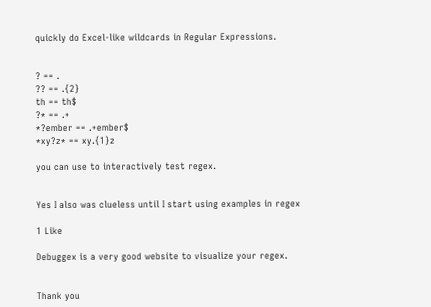quickly do Excel-like wildcards in Regular Expressions.


? == .
?? == .{2}
th == th$
?* == .+
*?ember == .+ember$
*xy?z* == xy.{1}z

you can use to interactively test regex.


Yes I also was clueless until I start using examples in regex

1 Like

Debuggex is a very good website to visualize your regex.


Thank you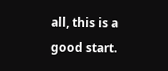all, this is a good start.